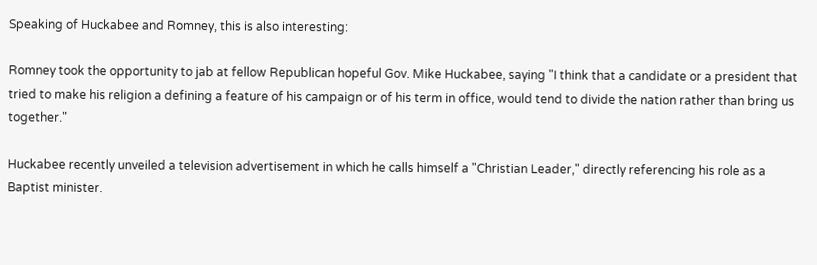Speaking of Huckabee and Romney, this is also interesting:

Romney took the opportunity to jab at fellow Republican hopeful Gov. Mike Huckabee, saying "I think that a candidate or a president that tried to make his religion a defining a feature of his campaign or of his term in office, would tend to divide the nation rather than bring us together."

Huckabee recently unveiled a television advertisement in which he calls himself a "Christian Leader," directly referencing his role as a Baptist minister.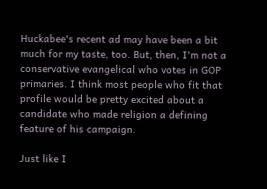Huckabee's recent ad may have been a bit much for my taste, too. But, then, I'm not a conservative evangelical who votes in GOP primaries. I think most people who fit that profile would be pretty excited about a candidate who made religion a defining feature of his campaign.

Just like I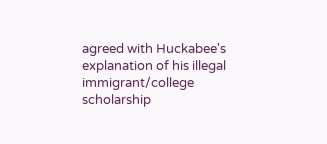agreed with Huckabee's explanation of his illegal immigrant/college scholarship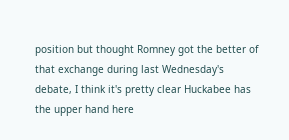position but thought Romney got the better of that exchange during last Wednesday's debate, I think it's pretty clear Huckabee has the upper hand here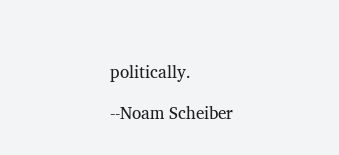politically.

--Noam Scheiber